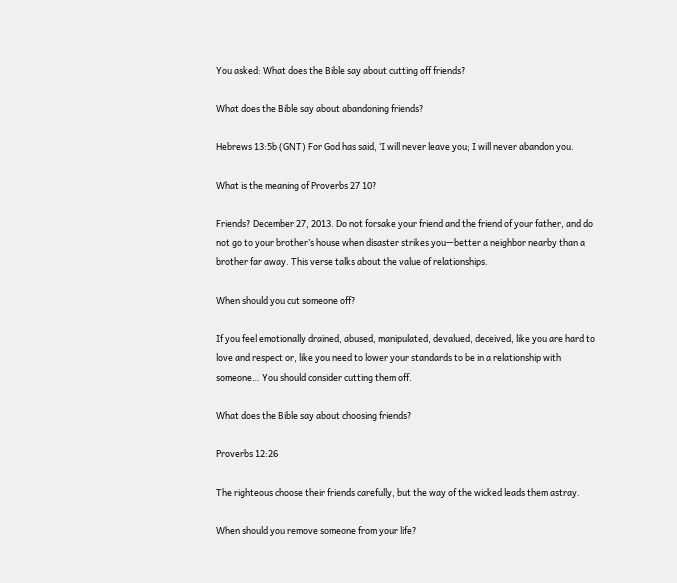You asked: What does the Bible say about cutting off friends?

What does the Bible say about abandoning friends?

Hebrews 13:5b (GNT) For God has said, ‘I will never leave you; I will never abandon you.

What is the meaning of Proverbs 27 10?

Friends? December 27, 2013. Do not forsake your friend and the friend of your father, and do not go to your brother’s house when disaster strikes you—better a neighbor nearby than a brother far away. This verse talks about the value of relationships.

When should you cut someone off?

If you feel emotionally drained, abused, manipulated, devalued, deceived, like you are hard to love and respect or, like you need to lower your standards to be in a relationship with someone… You should consider cutting them off.

What does the Bible say about choosing friends?

Proverbs 12:26

The righteous choose their friends carefully, but the way of the wicked leads them astray.

When should you remove someone from your life?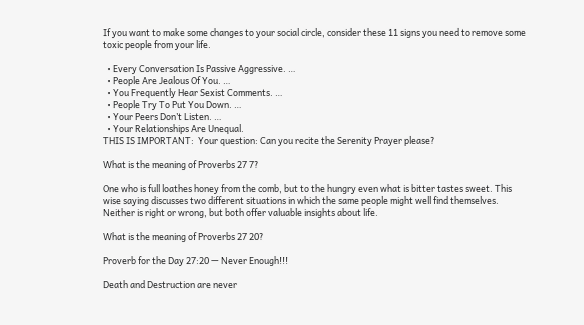If you want to make some changes to your social circle, consider these 11 signs you need to remove some toxic people from your life.

  • Every Conversation Is Passive Aggressive. …
  • People Are Jealous Of You. …
  • You Frequently Hear Sexist Comments. …
  • People Try To Put You Down. …
  • Your Peers Don’t Listen. …
  • Your Relationships Are Unequal.
THIS IS IMPORTANT:  Your question: Can you recite the Serenity Prayer please?

What is the meaning of Proverbs 27 7?

One who is full loathes honey from the comb, but to the hungry even what is bitter tastes sweet. This wise saying discusses two different situations in which the same people might well find themselves. Neither is right or wrong, but both offer valuable insights about life.

What is the meaning of Proverbs 27 20?

Proverb for the Day 27:20 — Never Enough!!!

Death and Destruction are never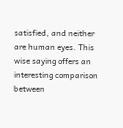satisfied, and neither are human eyes. This wise saying offers an interesting comparison between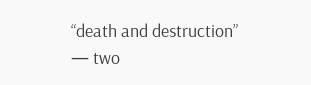“death and destruction” — two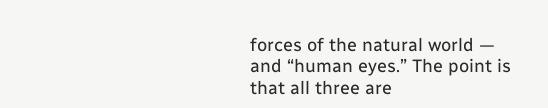forces of the natural world — and “human eyes.” The point is that all three are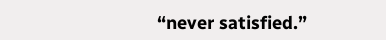“never satisfied.”